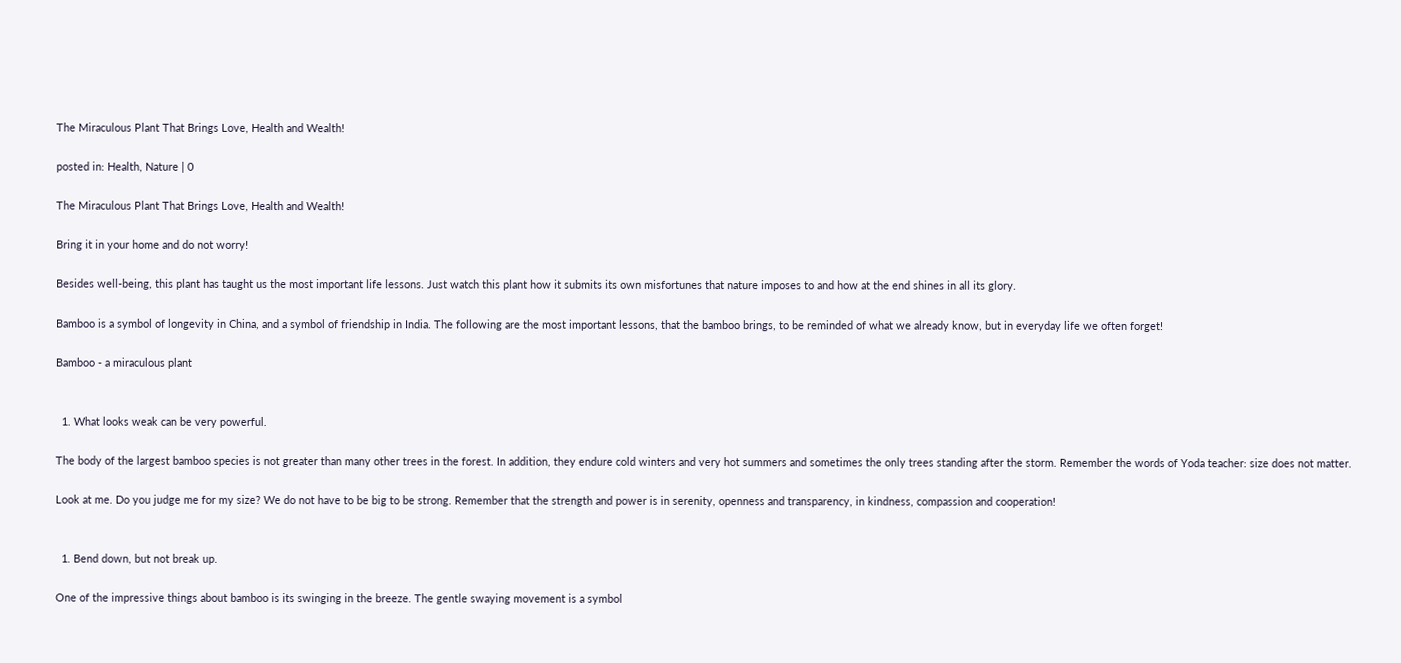The Miraculous Plant That Brings Love, Health and Wealth!

posted in: Health, Nature | 0

The Miraculous Plant That Brings Love, Health and Wealth!

Bring it in your home and do not worry!

Besides well-being, this plant has taught us the most important life lessons. Just watch this plant how it submits its own misfortunes that nature imposes to and how at the end shines in all its glory.

Bamboo is a symbol of longevity in China, and a symbol of friendship in India. The following are the most important lessons, that the bamboo brings, to be reminded of what we already know, but in everyday life we often forget!

Bamboo - a miraculous plant


  1. What looks weak can be very powerful.

The body of the largest bamboo species is not greater than many other trees in the forest. In addition, they endure cold winters and very hot summers and sometimes the only trees standing after the storm. Remember the words of Yoda teacher: size does not matter.

Look at me. Do you judge me for my size? We do not have to be big to be strong. Remember that the strength and power is in serenity, openness and transparency, in kindness, compassion and cooperation!


  1. Bend down, but not break up.

One of the impressive things about bamboo is its swinging in the breeze. The gentle swaying movement is a symbol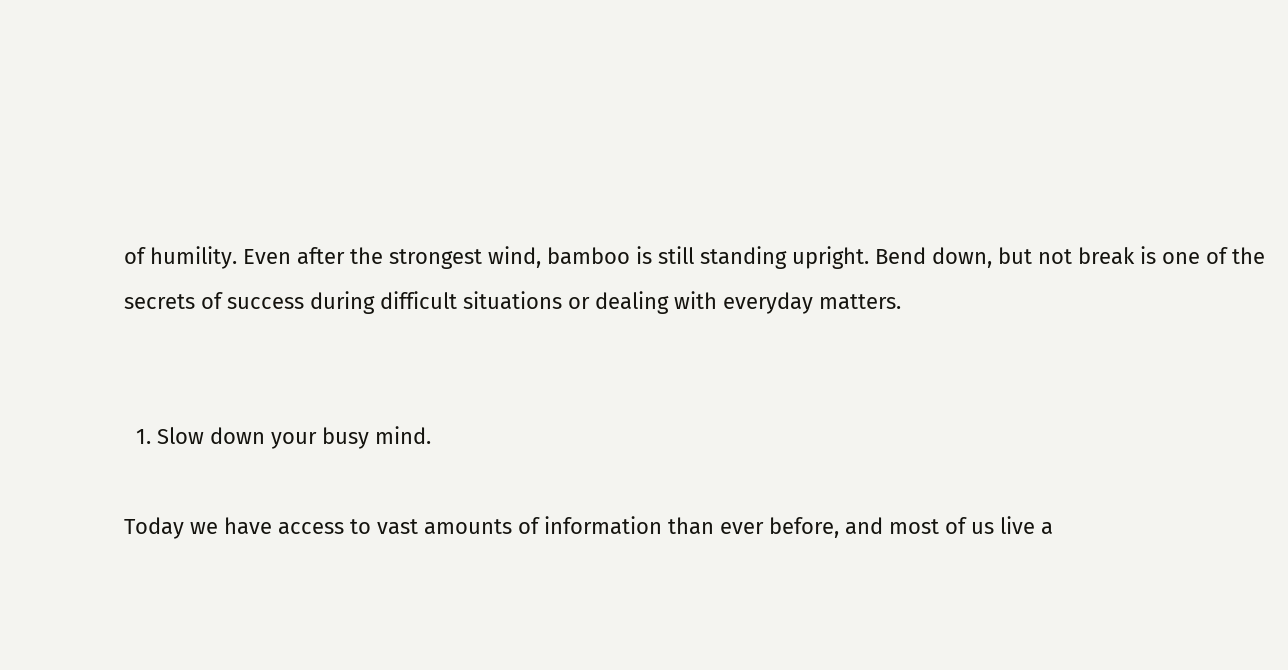of humility. Even after the strongest wind, bamboo is still standing upright. Bend down, but not break is one of the secrets of success during difficult situations or dealing with everyday matters.


  1. Slow down your busy mind.

Today we have access to vast amounts of information than ever before, and most of us live a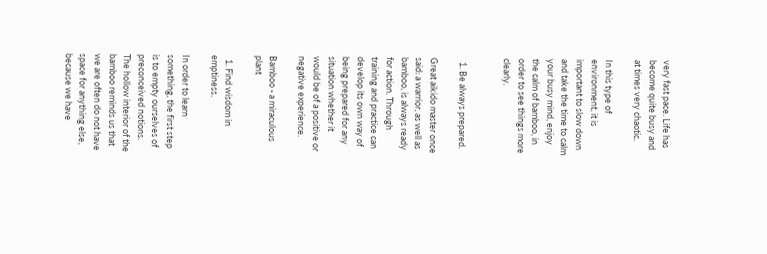very fast pace. Life has become quite busy and at times very chaotic.

In this type of environment, it is important to slow down and take the time to calm your busy mind, enjoy the calm of bamboo, in order to see things more clearly.


  1. Be always prepared.

Great aikido master once said: a warrior, as well as bamboo, is always ready for action. Through training and practice can develop its own way of being prepared for any situation whether it would be of a positive or negative experience.

Bamboo - a miraculous plant

  1. Find wisdom in emptiness.

In order to learn something, the first step is to empty ourselves of preconceived notions. The hollow interior of the bamboo reminds us that we are often do not have space for anything else, because we have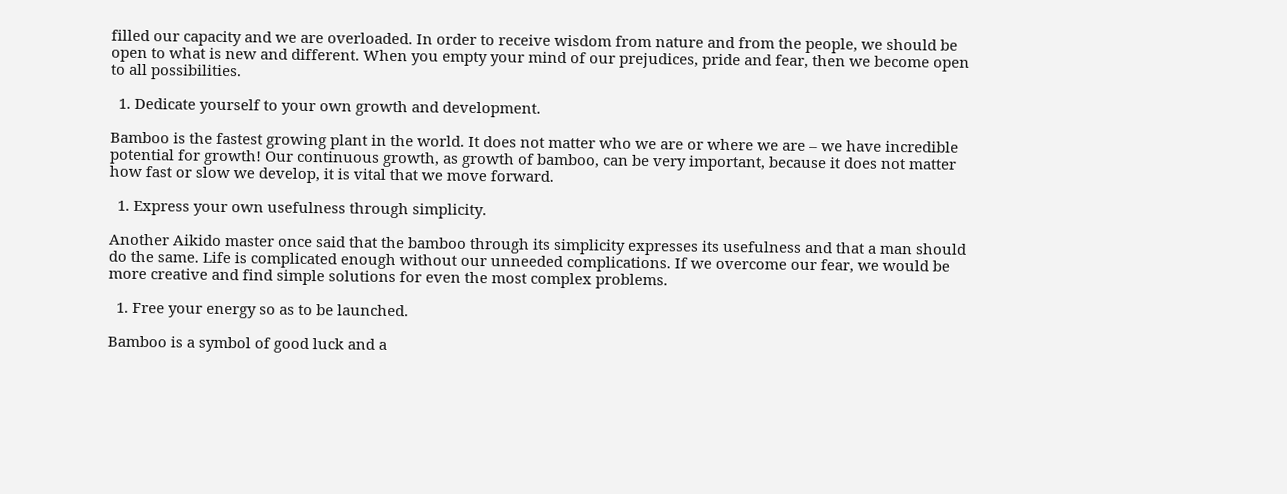filled our capacity and we are overloaded. In order to receive wisdom from nature and from the people, we should be open to what is new and different. When you empty your mind of our prejudices, pride and fear, then we become open to all possibilities.

  1. Dedicate yourself to your own growth and development.

Bamboo is the fastest growing plant in the world. It does not matter who we are or where we are – we have incredible potential for growth! Our continuous growth, as growth of bamboo, can be very important, because it does not matter how fast or slow we develop, it is vital that we move forward.

  1. Express your own usefulness through simplicity.

Another Aikido master once said that the bamboo through its simplicity expresses its usefulness and that a man should do the same. Life is complicated enough without our unneeded complications. If we overcome our fear, we would be more creative and find simple solutions for even the most complex problems.

  1. Free your energy so as to be launched.

Bamboo is a symbol of good luck and a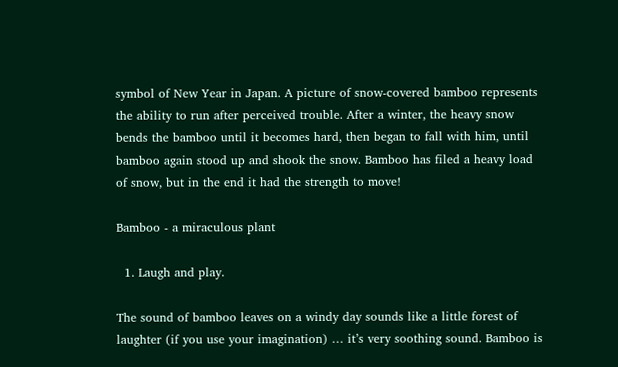symbol of New Year in Japan. A picture of snow-covered bamboo represents the ability to run after perceived trouble. After a winter, the heavy snow bends the bamboo until it becomes hard, then began to fall with him, until bamboo again stood up and shook the snow. Bamboo has filed a heavy load of snow, but in the end it had the strength to move!

Bamboo - a miraculous plant

  1. Laugh and play.

The sound of bamboo leaves on a windy day sounds like a little forest of laughter (if you use your imagination) … it’s very soothing sound. Bamboo is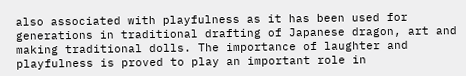also associated with playfulness as it has been used for generations in traditional drafting of Japanese dragon, art and making traditional dolls. The importance of laughter and playfulness is proved to play an important role in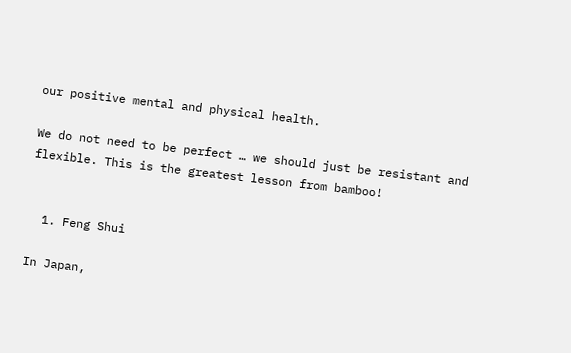our positive mental and physical health.

We do not need to be perfect … we should just be resistant and flexible. This is the greatest lesson from bamboo!


  1. Feng Shui

In Japan,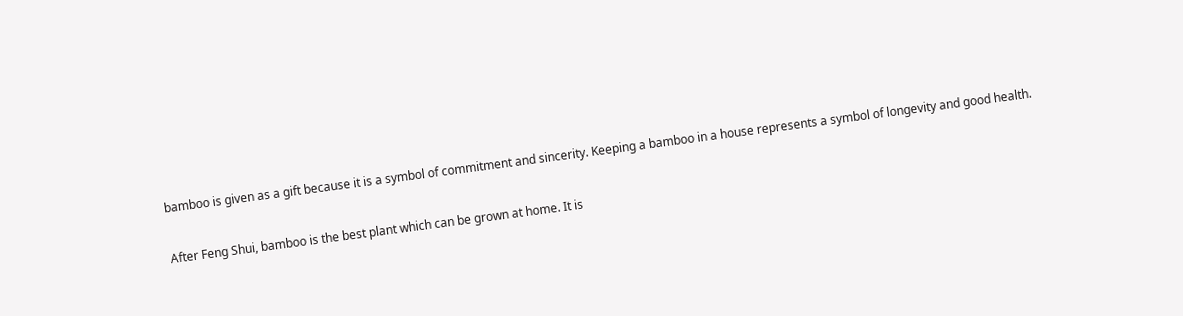bamboo is given as a gift because it is a symbol of commitment and sincerity. Keeping a bamboo in a house represents a symbol of longevity and good health.

After Feng Shui, bamboo is the best plant which can be grown at home. It is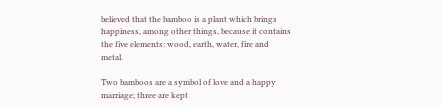believed that the bamboo is a plant which brings happiness, among other things, because it contains the five elements: wood, earth, water, fire and metal.

Two bamboos are a symbol of love and a happy marriage; three are kept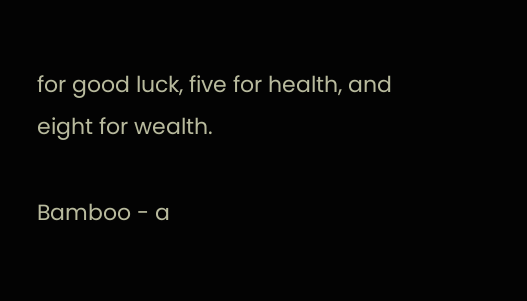for good luck, five for health, and eight for wealth.

Bamboo - a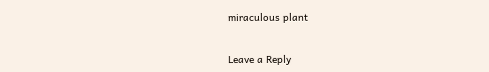miraculous plant


Leave a Reply